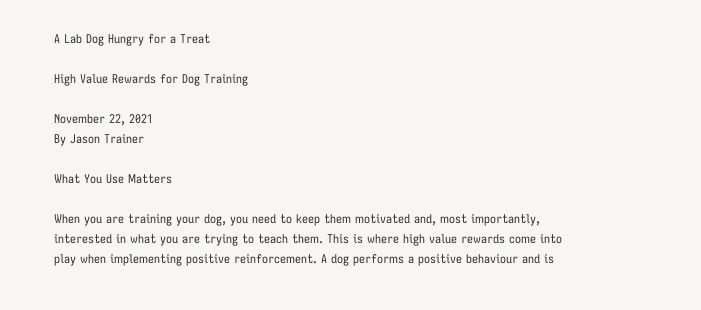A Lab Dog Hungry for a Treat

High Value Rewards for Dog Training

November 22, 2021
By Jason Trainer

What You Use Matters

When you are training your dog, you need to keep them motivated and, most importantly, interested in what you are trying to teach them. This is where high value rewards come into play when implementing positive reinforcement. A dog performs a positive behaviour and is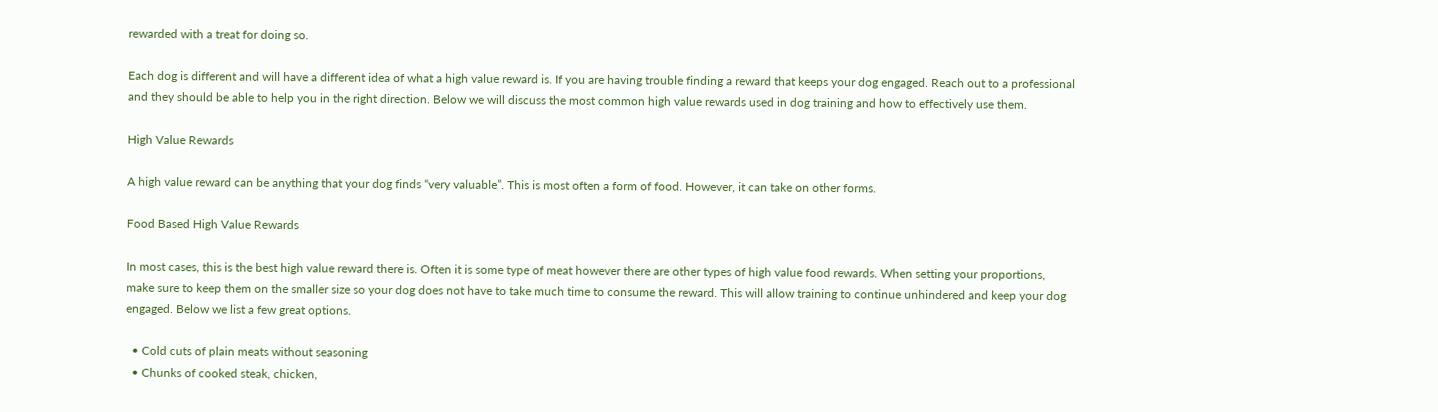rewarded with a treat for doing so.

Each dog is different and will have a different idea of what a high value reward is. If you are having trouble finding a reward that keeps your dog engaged. Reach out to a professional and they should be able to help you in the right direction. Below we will discuss the most common high value rewards used in dog training and how to effectively use them.

High Value Rewards

A high value reward can be anything that your dog finds “very valuable”. This is most often a form of food. However, it can take on other forms.

Food Based High Value Rewards

In most cases, this is the best high value reward there is. Often it is some type of meat however there are other types of high value food rewards. When setting your proportions, make sure to keep them on the smaller size so your dog does not have to take much time to consume the reward. This will allow training to continue unhindered and keep your dog engaged. Below we list a few great options.

  • Cold cuts of plain meats without seasoning
  • Chunks of cooked steak, chicken,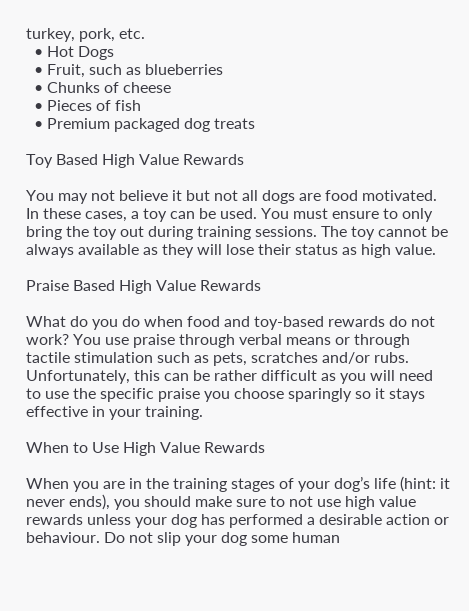turkey, pork, etc.
  • Hot Dogs
  • Fruit, such as blueberries
  • Chunks of cheese
  • Pieces of fish
  • Premium packaged dog treats

Toy Based High Value Rewards

You may not believe it but not all dogs are food motivated. In these cases, a toy can be used. You must ensure to only bring the toy out during training sessions. The toy cannot be always available as they will lose their status as high value.

Praise Based High Value Rewards

What do you do when food and toy-based rewards do not work? You use praise through verbal means or through tactile stimulation such as pets, scratches and/or rubs. Unfortunately, this can be rather difficult as you will need to use the specific praise you choose sparingly so it stays effective in your training.

When to Use High Value Rewards

When you are in the training stages of your dog’s life (hint: it never ends), you should make sure to not use high value rewards unless your dog has performed a desirable action or behaviour. Do not slip your dog some human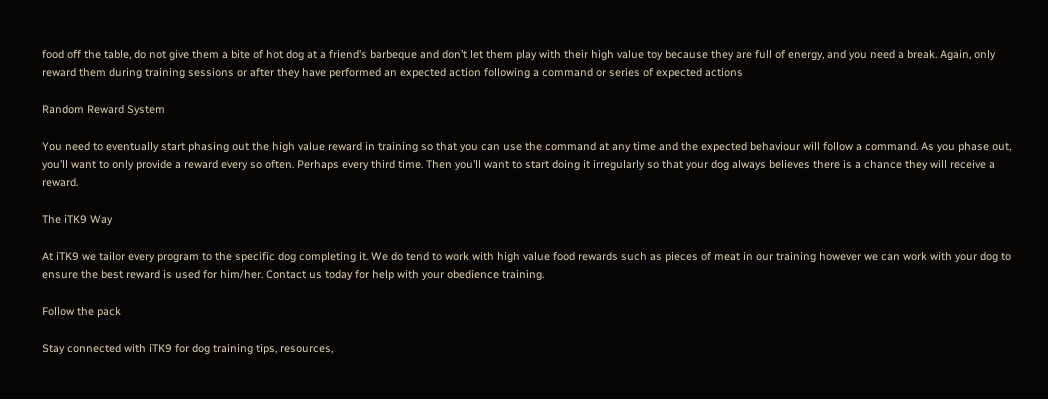food off the table, do not give them a bite of hot dog at a friend’s barbeque and don’t let them play with their high value toy because they are full of energy, and you need a break. Again, only reward them during training sessions or after they have performed an expected action following a command or series of expected actions

Random Reward System

You need to eventually start phasing out the high value reward in training so that you can use the command at any time and the expected behaviour will follow a command. As you phase out, you’ll want to only provide a reward every so often. Perhaps every third time. Then you’ll want to start doing it irregularly so that your dog always believes there is a chance they will receive a reward.

The iTK9 Way

At iTK9 we tailor every program to the specific dog completing it. We do tend to work with high value food rewards such as pieces of meat in our training however we can work with your dog to ensure the best reward is used for him/her. Contact us today for help with your obedience training.

Follow the pack

Stay connected with iTK9 for dog training tips, resources,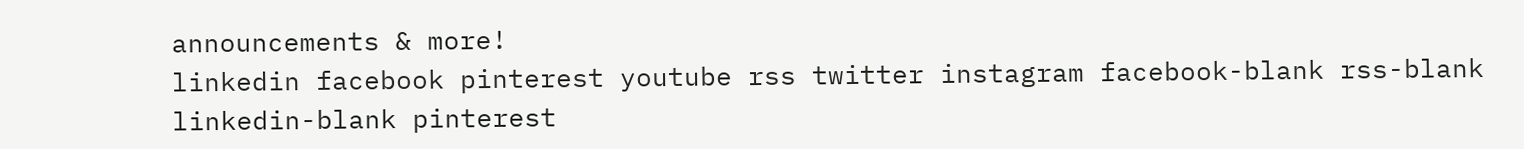announcements & more!
linkedin facebook pinterest youtube rss twitter instagram facebook-blank rss-blank linkedin-blank pinterest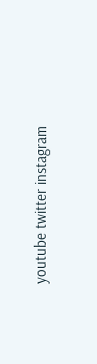youtube twitter instagram